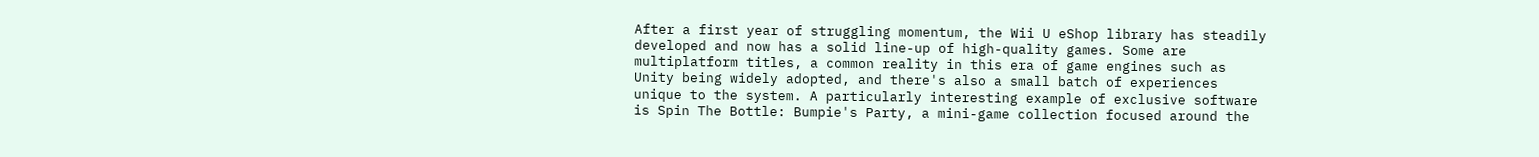After a first year of struggling momentum, the Wii U eShop library has steadily developed and now has a solid line-up of high-quality games. Some are multiplatform titles, a common reality in this era of game engines such as Unity being widely adopted, and there's also a small batch of experiences unique to the system. A particularly interesting example of exclusive software is Spin The Bottle: Bumpie's Party, a mini-game collection focused around the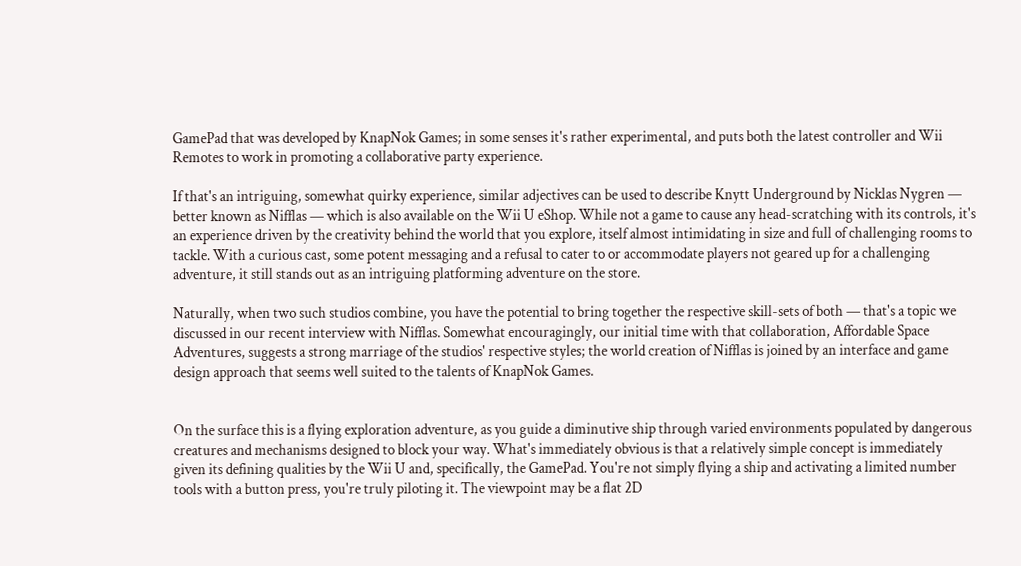GamePad that was developed by KnapNok Games; in some senses it's rather experimental, and puts both the latest controller and Wii Remotes to work in promoting a collaborative party experience.

If that's an intriguing, somewhat quirky experience, similar adjectives can be used to describe Knytt Underground by Nicklas Nygren — better known as Nifflas — which is also available on the Wii U eShop. While not a game to cause any head-scratching with its controls, it's an experience driven by the creativity behind the world that you explore, itself almost intimidating in size and full of challenging rooms to tackle. With a curious cast, some potent messaging and a refusal to cater to or accommodate players not geared up for a challenging adventure, it still stands out as an intriguing platforming adventure on the store.

Naturally, when two such studios combine, you have the potential to bring together the respective skill-sets of both — that's a topic we discussed in our recent interview with Nifflas. Somewhat encouragingly, our initial time with that collaboration, Affordable Space Adventures, suggests a strong marriage of the studios' respective styles; the world creation of Nifflas is joined by an interface and game design approach that seems well suited to the talents of KnapNok Games.


On the surface this is a flying exploration adventure, as you guide a diminutive ship through varied environments populated by dangerous creatures and mechanisms designed to block your way. What's immediately obvious is that a relatively simple concept is immediately given its defining qualities by the Wii U and, specifically, the GamePad. You're not simply flying a ship and activating a limited number tools with a button press, you're truly piloting it. The viewpoint may be a flat 2D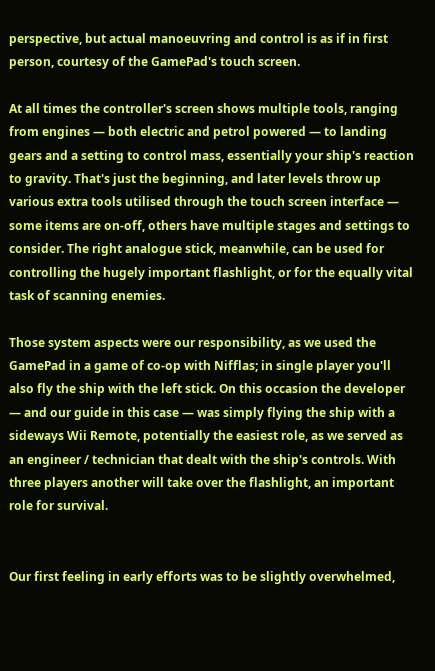perspective, but actual manoeuvring and control is as if in first person, courtesy of the GamePad's touch screen.

At all times the controller's screen shows multiple tools, ranging from engines — both electric and petrol powered — to landing gears and a setting to control mass, essentially your ship's reaction to gravity. That's just the beginning, and later levels throw up various extra tools utilised through the touch screen interface — some items are on-off, others have multiple stages and settings to consider. The right analogue stick, meanwhile, can be used for controlling the hugely important flashlight, or for the equally vital task of scanning enemies.

Those system aspects were our responsibility, as we used the GamePad in a game of co-op with Nifflas; in single player you'll also fly the ship with the left stick. On this occasion the developer — and our guide in this case — was simply flying the ship with a sideways Wii Remote, potentially the easiest role, as we served as an engineer / technician that dealt with the ship's controls. With three players another will take over the flashlight, an important role for survival.


Our first feeling in early efforts was to be slightly overwhelmed,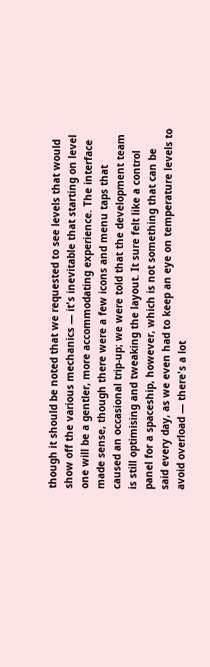though it should be noted that we requested to see levels that would show off the various mechanics — it's inevitable that starting on level one will be a gentler, more accommodating experience. The interface made sense, though there were a few icons and menu taps that caused an occasional trip-up; we were told that the development team is still optimising and tweaking the layout. It sure felt like a control panel for a spaceship, however, which is not something that can be said every day, as we even had to keep an eye on temperature levels to avoid overload — there's a lot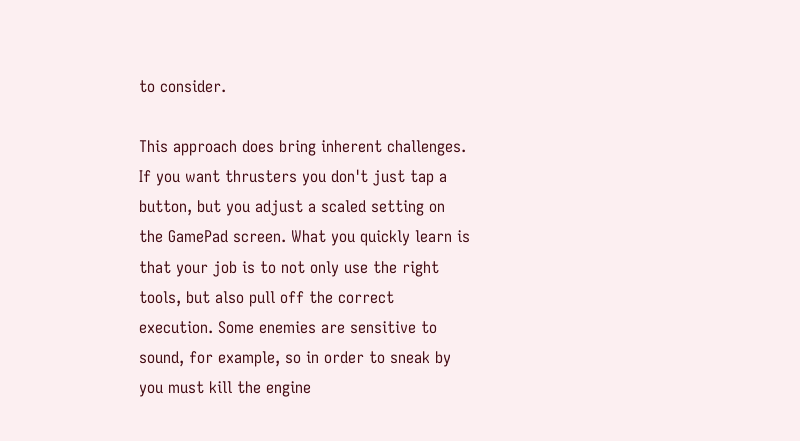to consider.

This approach does bring inherent challenges. If you want thrusters you don't just tap a button, but you adjust a scaled setting on the GamePad screen. What you quickly learn is that your job is to not only use the right tools, but also pull off the correct execution. Some enemies are sensitive to sound, for example, so in order to sneak by you must kill the engine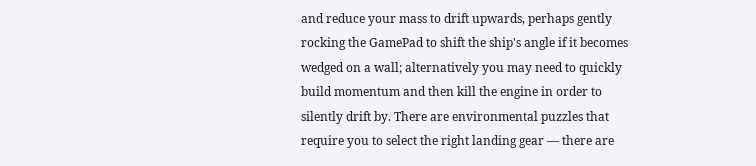and reduce your mass to drift upwards, perhaps gently rocking the GamePad to shift the ship's angle if it becomes wedged on a wall; alternatively you may need to quickly build momentum and then kill the engine in order to silently drift by. There are environmental puzzles that require you to select the right landing gear — there are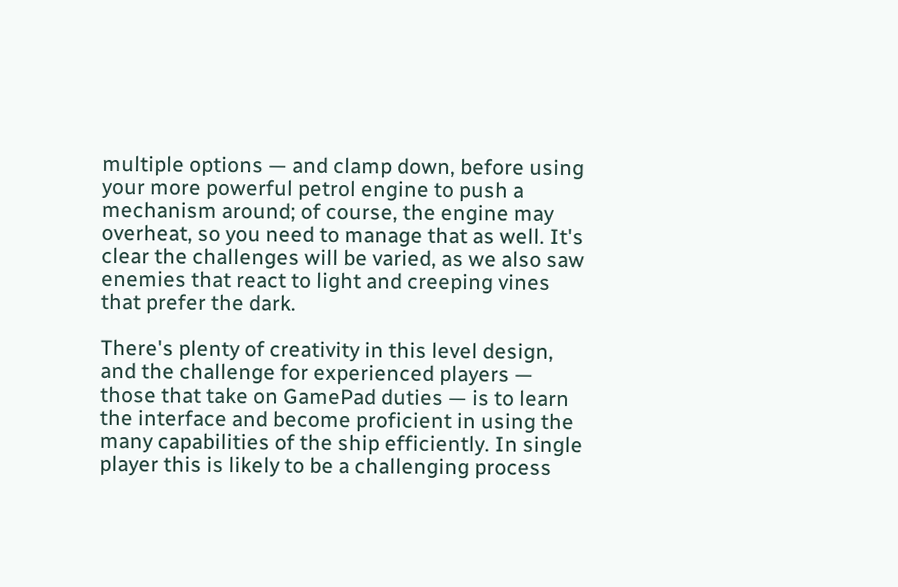multiple options — and clamp down, before using your more powerful petrol engine to push a mechanism around; of course, the engine may overheat, so you need to manage that as well. It's clear the challenges will be varied, as we also saw enemies that react to light and creeping vines that prefer the dark.

There's plenty of creativity in this level design, and the challenge for experienced players — those that take on GamePad duties — is to learn the interface and become proficient in using the many capabilities of the ship efficiently. In single player this is likely to be a challenging process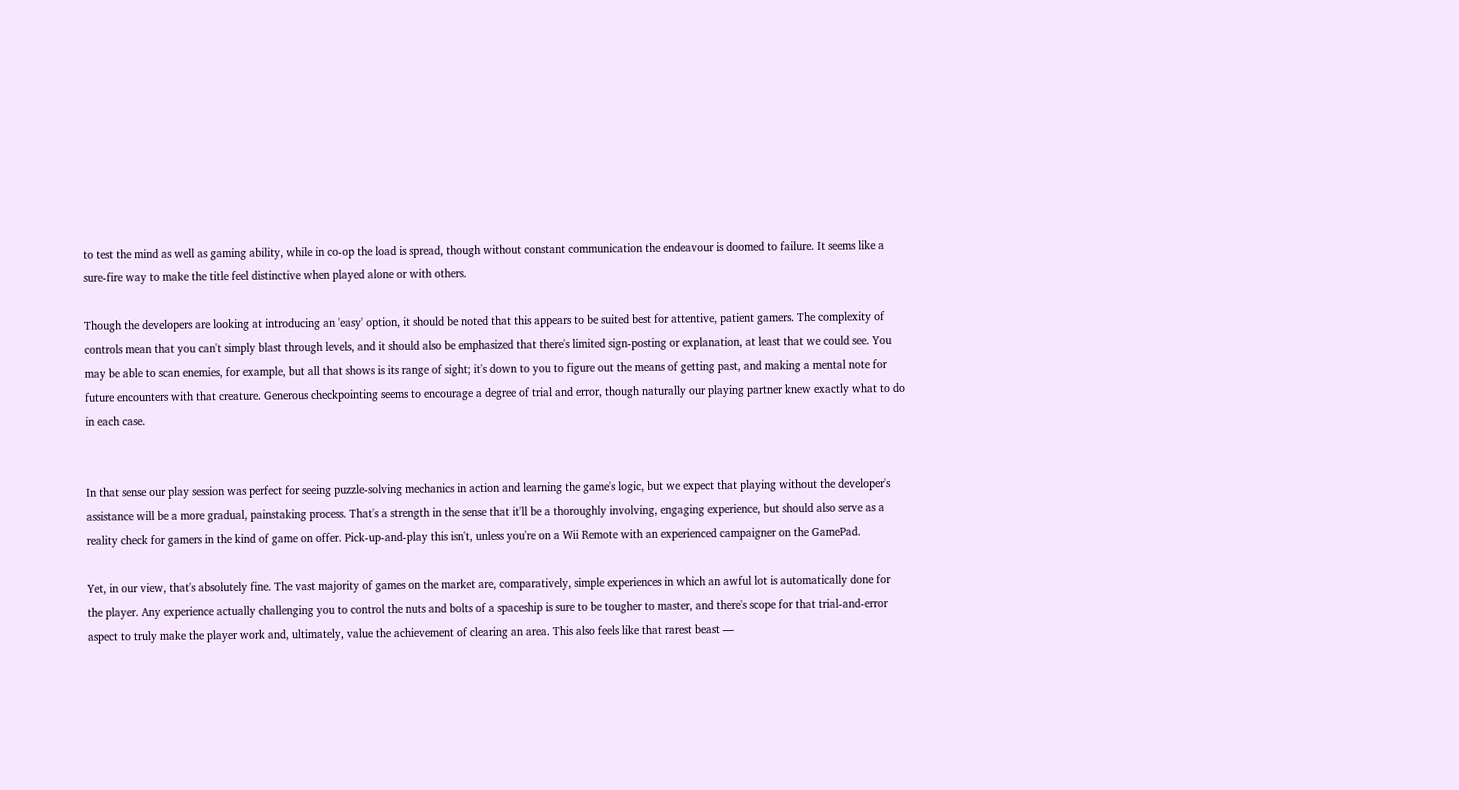to test the mind as well as gaming ability, while in co-op the load is spread, though without constant communication the endeavour is doomed to failure. It seems like a sure-fire way to make the title feel distinctive when played alone or with others.

Though the developers are looking at introducing an 'easy' option, it should be noted that this appears to be suited best for attentive, patient gamers. The complexity of controls mean that you can't simply blast through levels, and it should also be emphasized that there's limited sign-posting or explanation, at least that we could see. You may be able to scan enemies, for example, but all that shows is its range of sight; it's down to you to figure out the means of getting past, and making a mental note for future encounters with that creature. Generous checkpointing seems to encourage a degree of trial and error, though naturally our playing partner knew exactly what to do in each case.


In that sense our play session was perfect for seeing puzzle-solving mechanics in action and learning the game's logic, but we expect that playing without the developer's assistance will be a more gradual, painstaking process. That's a strength in the sense that it'll be a thoroughly involving, engaging experience, but should also serve as a reality check for gamers in the kind of game on offer. Pick-up-and-play this isn't, unless you're on a Wii Remote with an experienced campaigner on the GamePad.

Yet, in our view, that's absolutely fine. The vast majority of games on the market are, comparatively, simple experiences in which an awful lot is automatically done for the player. Any experience actually challenging you to control the nuts and bolts of a spaceship is sure to be tougher to master, and there's scope for that trial-and-error aspect to truly make the player work and, ultimately, value the achievement of clearing an area. This also feels like that rarest beast —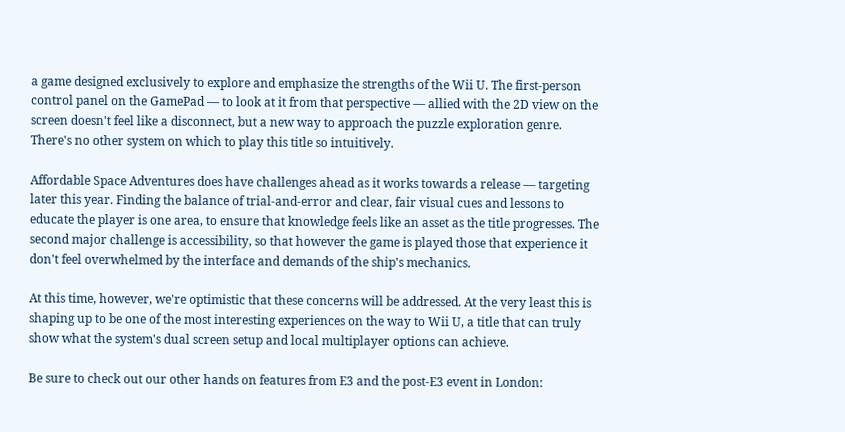a game designed exclusively to explore and emphasize the strengths of the Wii U. The first-person control panel on the GamePad — to look at it from that perspective — allied with the 2D view on the screen doesn't feel like a disconnect, but a new way to approach the puzzle exploration genre. There's no other system on which to play this title so intuitively.

Affordable Space Adventures does have challenges ahead as it works towards a release — targeting later this year. Finding the balance of trial-and-error and clear, fair visual cues and lessons to educate the player is one area, to ensure that knowledge feels like an asset as the title progresses. The second major challenge is accessibility, so that however the game is played those that experience it don't feel overwhelmed by the interface and demands of the ship's mechanics.

At this time, however, we're optimistic that these concerns will be addressed. At the very least this is shaping up to be one of the most interesting experiences on the way to Wii U, a title that can truly show what the system's dual screen setup and local multiplayer options can achieve.

Be sure to check out our other hands on features from E3 and the post-E3 event in London: